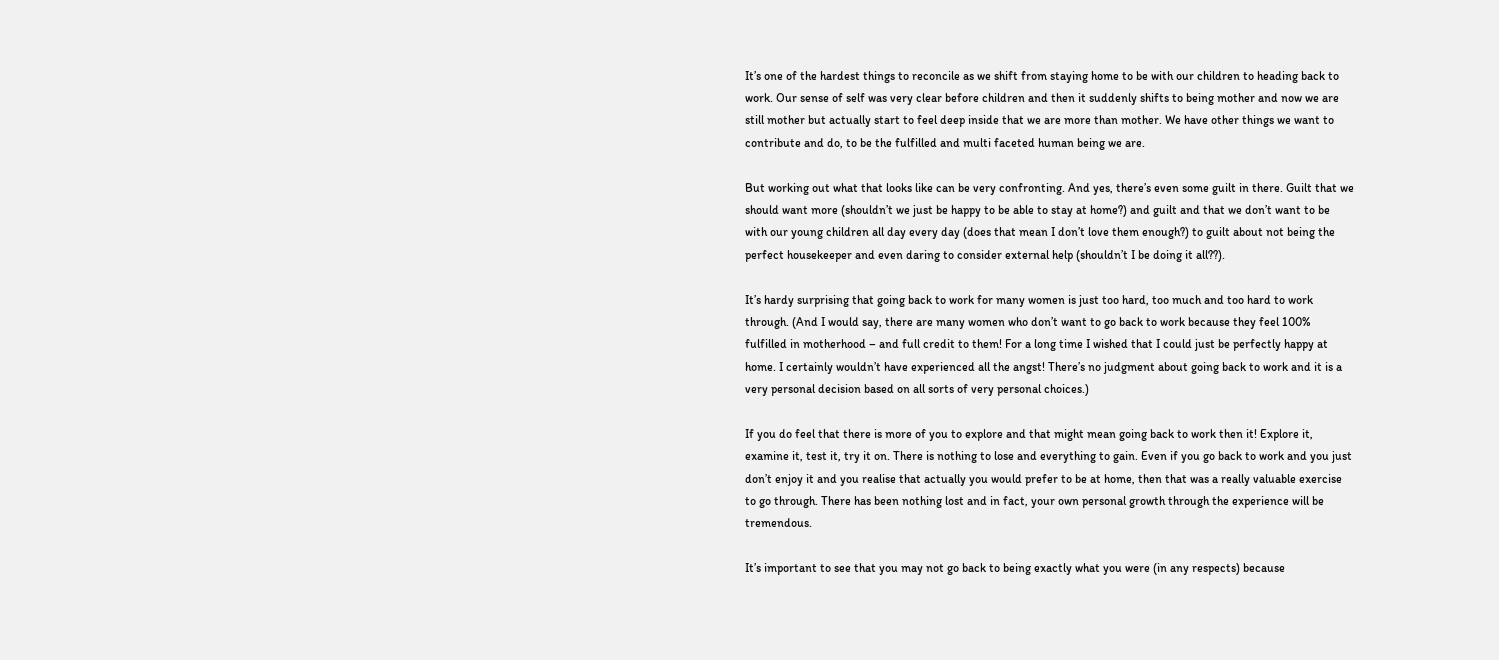It’s one of the hardest things to reconcile as we shift from staying home to be with our children to heading back to work. Our sense of self was very clear before children and then it suddenly shifts to being mother and now we are still mother but actually start to feel deep inside that we are more than mother. We have other things we want to contribute and do, to be the fulfilled and multi faceted human being we are.

But working out what that looks like can be very confronting. And yes, there’s even some guilt in there. Guilt that we should want more (shouldn’t we just be happy to be able to stay at home?) and guilt and that we don’t want to be with our young children all day every day (does that mean I don’t love them enough?) to guilt about not being the perfect housekeeper and even daring to consider external help (shouldn’t I be doing it all??).

It’s hardy surprising that going back to work for many women is just too hard, too much and too hard to work through. (And I would say, there are many women who don’t want to go back to work because they feel 100% fulfilled in motherhood – and full credit to them! For a long time I wished that I could just be perfectly happy at home. I certainly wouldn’t have experienced all the angst! There’s no judgment about going back to work and it is a very personal decision based on all sorts of very personal choices.)

If you do feel that there is more of you to explore and that might mean going back to work then it! Explore it, examine it, test it, try it on. There is nothing to lose and everything to gain. Even if you go back to work and you just don’t enjoy it and you realise that actually you would prefer to be at home, then that was a really valuable exercise to go through. There has been nothing lost and in fact, your own personal growth through the experience will be tremendous.

It’s important to see that you may not go back to being exactly what you were (in any respects) because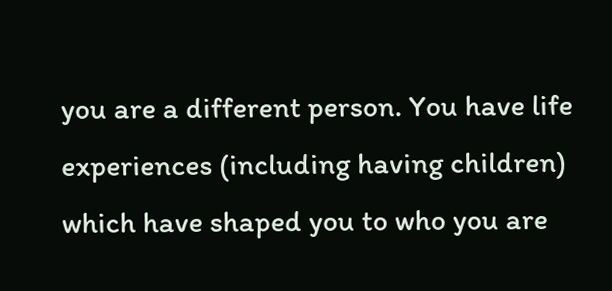you are a different person. You have life experiences (including having children) which have shaped you to who you are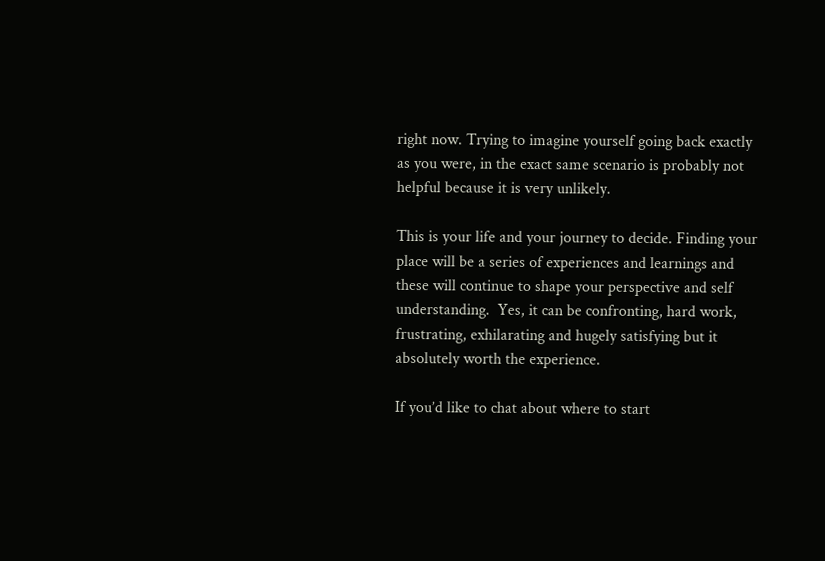right now. Trying to imagine yourself going back exactly as you were, in the exact same scenario is probably not helpful because it is very unlikely.

This is your life and your journey to decide. Finding your place will be a series of experiences and learnings and these will continue to shape your perspective and self understanding.  Yes, it can be confronting, hard work, frustrating, exhilarating and hugely satisfying but it absolutely worth the experience.

If you’d like to chat about where to start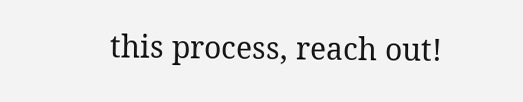this process, reach out!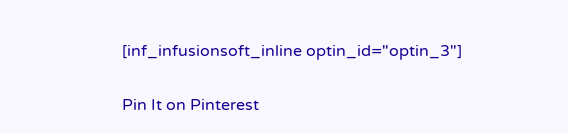[inf_infusionsoft_inline optin_id="optin_3"]

Pin It on Pinterest